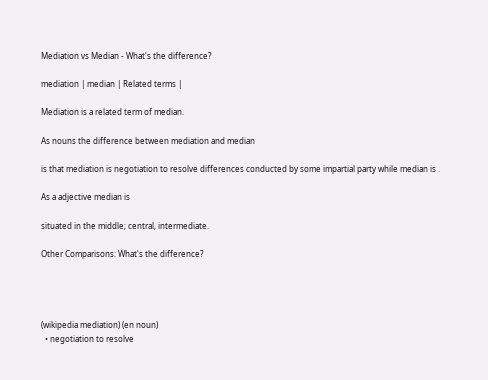Mediation vs Median - What's the difference?

mediation | median | Related terms |

Mediation is a related term of median.

As nouns the difference between mediation and median

is that mediation is negotiation to resolve differences conducted by some impartial party while median is .

As a adjective median is

situated in the middle; central, intermediate.

Other Comparisons: What's the difference?




(wikipedia mediation) (en noun)
  • negotiation to resolve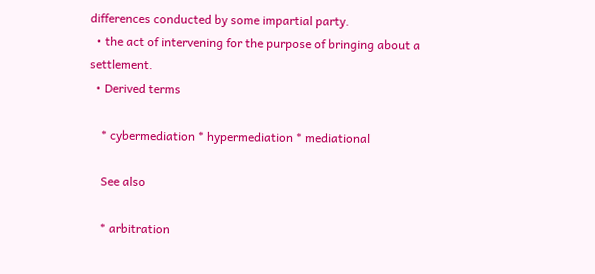differences conducted by some impartial party.
  • the act of intervening for the purpose of bringing about a settlement.
  • Derived terms

    * cybermediation * hypermediation * mediational

    See also

    * arbitration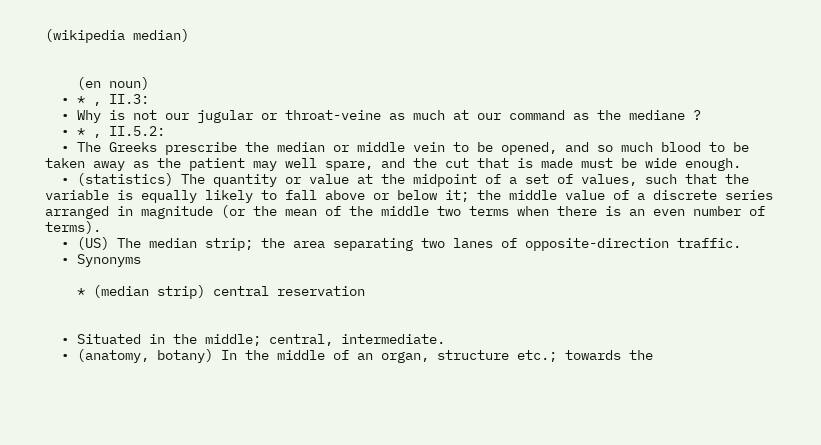(wikipedia median)


    (en noun)
  • * , II.3:
  • Why is not our jugular or throat-veine as much at our command as the mediane ?
  • * , II.5.2:
  • The Greeks prescribe the median or middle vein to be opened, and so much blood to be taken away as the patient may well spare, and the cut that is made must be wide enough.
  • (statistics) The quantity or value at the midpoint of a set of values, such that the variable is equally likely to fall above or below it; the middle value of a discrete series arranged in magnitude (or the mean of the middle two terms when there is an even number of terms).
  • (US) The median strip; the area separating two lanes of opposite-direction traffic.
  • Synonyms

    * (median strip) central reservation


  • Situated in the middle; central, intermediate.
  • (anatomy, botany) In the middle of an organ, structure etc.; towards the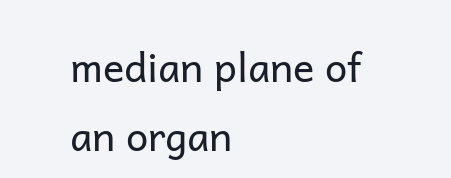median plane of an organ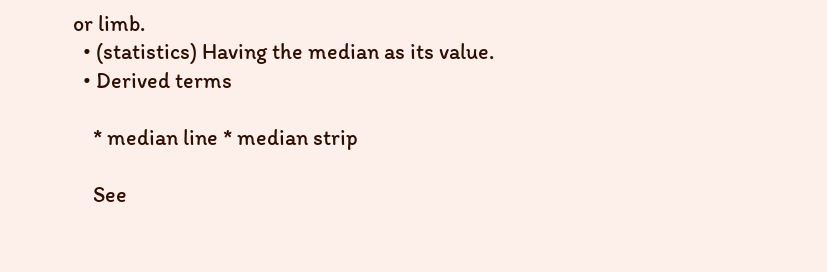or limb.
  • (statistics) Having the median as its value.
  • Derived terms

    * median line * median strip

    See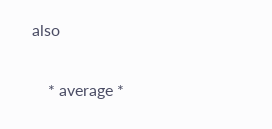also

    * average *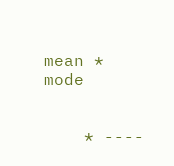mean * mode


    * ----